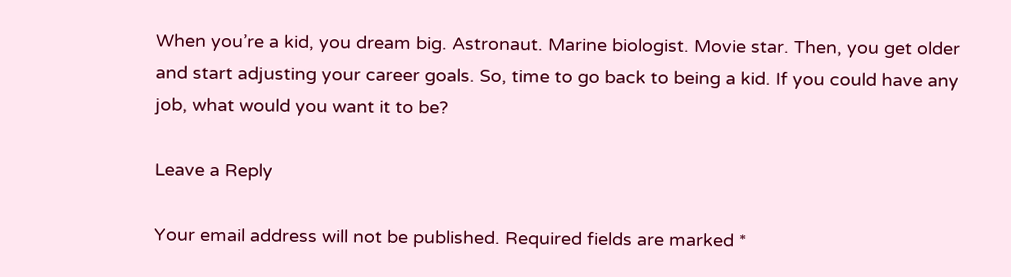When you’re a kid, you dream big. Astronaut. Marine biologist. Movie star. Then, you get older and start adjusting your career goals. So, time to go back to being a kid. If you could have any job, what would you want it to be?

Leave a Reply

Your email address will not be published. Required fields are marked *